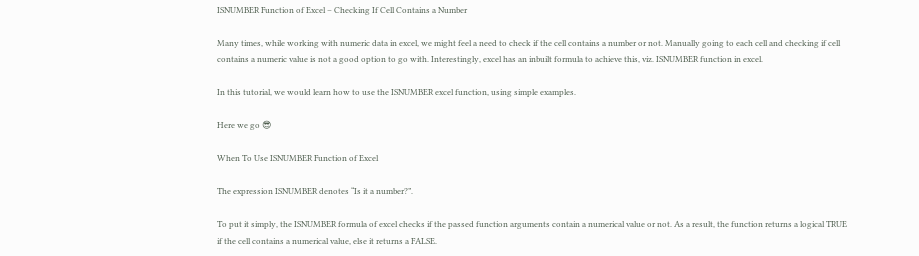ISNUMBER Function of Excel – Checking If Cell Contains a Number

Many times, while working with numeric data in excel, we might feel a need to check if the cell contains a number or not. Manually going to each cell and checking if cell contains a numeric value is not a good option to go with. Interestingly, excel has an inbuilt formula to achieve this, viz. ISNUMBER function in excel.

In this tutorial, we would learn how to use the ISNUMBER excel function, using simple examples.

Here we go 😎

When To Use ISNUMBER Function of Excel

The expression ISNUMBER denotes “Is it a number?”.

To put it simply, the ISNUMBER formula of excel checks if the passed function arguments contain a numerical value or not. As a result, the function returns a logical TRUE if the cell contains a numerical value, else it returns a FALSE.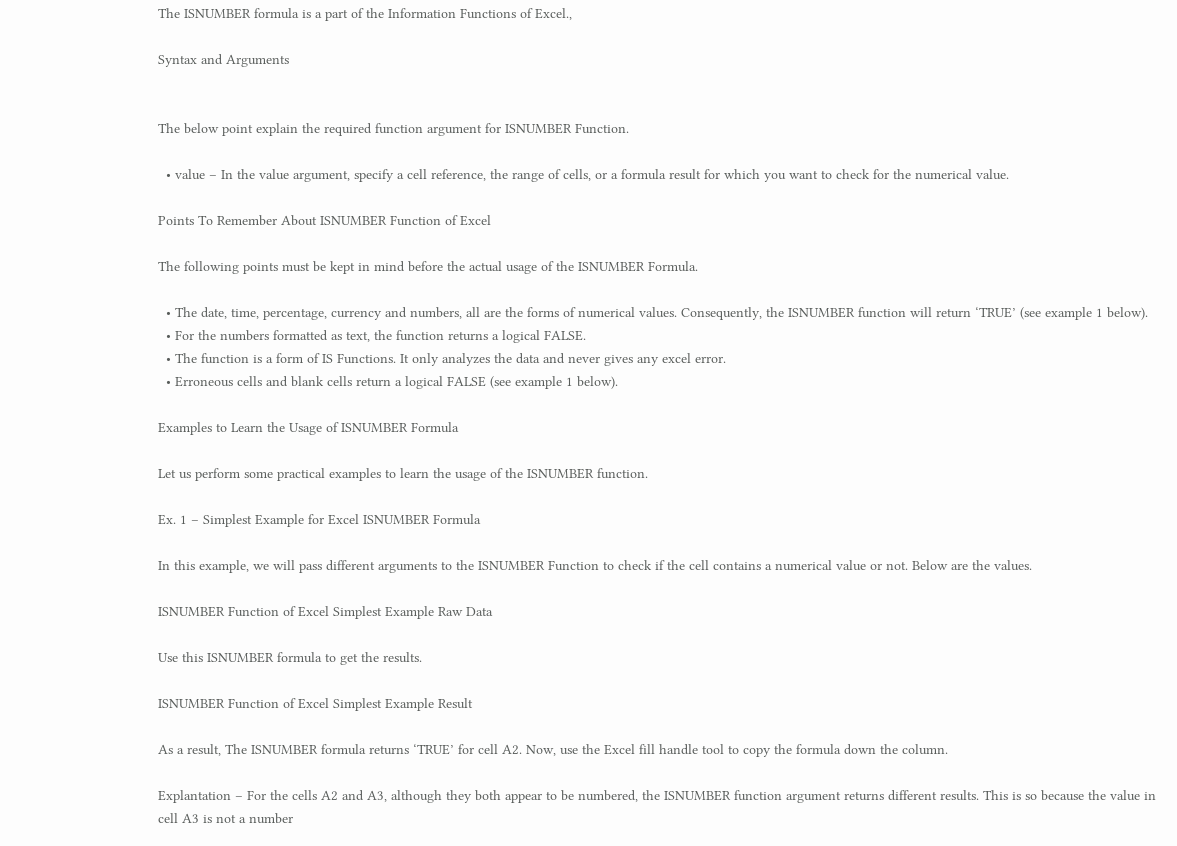The ISNUMBER formula is a part of the Information Functions of Excel.,

Syntax and Arguments


The below point explain the required function argument for ISNUMBER Function.

  • value – In the value argument, specify a cell reference, the range of cells, or a formula result for which you want to check for the numerical value.

Points To Remember About ISNUMBER Function of Excel

The following points must be kept in mind before the actual usage of the ISNUMBER Formula.

  • The date, time, percentage, currency and numbers, all are the forms of numerical values. Consequently, the ISNUMBER function will return ‘TRUE’ (see example 1 below).
  • For the numbers formatted as text, the function returns a logical FALSE.
  • The function is a form of IS Functions. It only analyzes the data and never gives any excel error.
  • Erroneous cells and blank cells return a logical FALSE (see example 1 below).

Examples to Learn the Usage of ISNUMBER Formula

Let us perform some practical examples to learn the usage of the ISNUMBER function.

Ex. 1 – Simplest Example for Excel ISNUMBER Formula

In this example, we will pass different arguments to the ISNUMBER Function to check if the cell contains a numerical value or not. Below are the values.

ISNUMBER Function of Excel Simplest Example Raw Data

Use this ISNUMBER formula to get the results.

ISNUMBER Function of Excel Simplest Example Result

As a result, The ISNUMBER formula returns ‘TRUE’ for cell A2. Now, use the Excel fill handle tool to copy the formula down the column.

Explantation – For the cells A2 and A3, although they both appear to be numbered, the ISNUMBER function argument returns different results. This is so because the value in cell A3 is not a number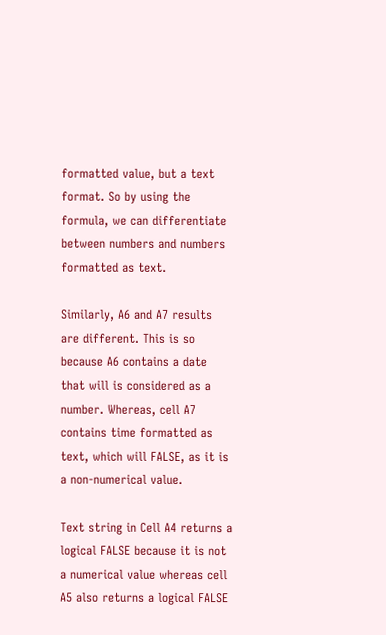formatted value, but a text format. So by using the formula, we can differentiate between numbers and numbers formatted as text.

Similarly, A6 and A7 results are different. This is so because A6 contains a date that will is considered as a number. Whereas, cell A7 contains time formatted as text, which will FALSE, as it is a non-numerical value.

Text string in Cell A4 returns a logical FALSE because it is not a numerical value whereas cell A5 also returns a logical FALSE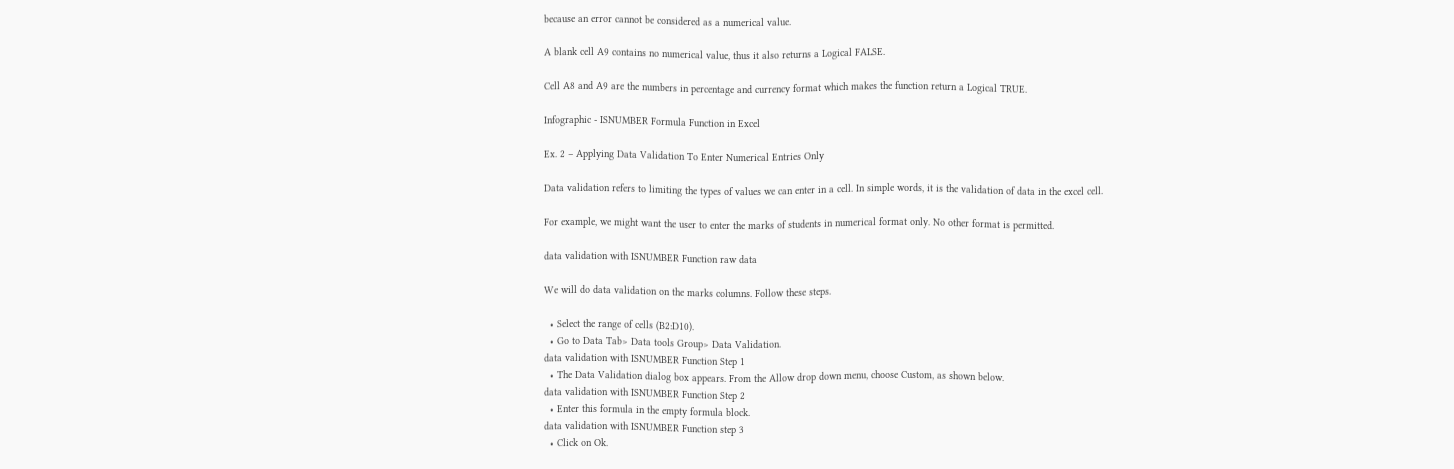because an error cannot be considered as a numerical value.

A blank cell A9 contains no numerical value, thus it also returns a Logical FALSE.

Cell A8 and A9 are the numbers in percentage and currency format which makes the function return a Logical TRUE.

Infographic - ISNUMBER Formula Function in Excel

Ex. 2 – Applying Data Validation To Enter Numerical Entries Only

Data validation refers to limiting the types of values we can enter in a cell. In simple words, it is the validation of data in the excel cell.

For example, we might want the user to enter the marks of students in numerical format only. No other format is permitted.

data validation with ISNUMBER Function raw data

We will do data validation on the marks columns. Follow these steps.

  • Select the range of cells (B2:D10).
  • Go to Data Tab> Data tools Group> Data Validation.
data validation with ISNUMBER Function Step 1
  • The Data Validation dialog box appears. From the Allow drop down menu, choose Custom, as shown below.
data validation with ISNUMBER Function Step 2
  • Enter this formula in the empty formula block.
data validation with ISNUMBER Function step 3
  • Click on Ok.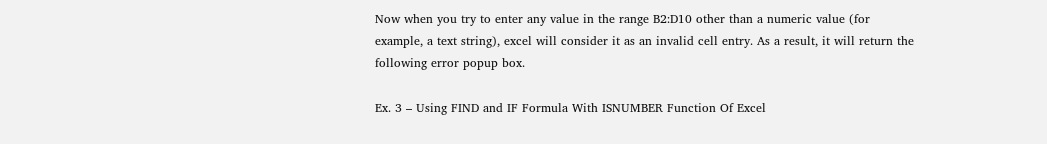Now when you try to enter any value in the range B2:D10 other than a numeric value (for example, a text string), excel will consider it as an invalid cell entry. As a result, it will return the following error popup box.

Ex. 3 – Using FIND and IF Formula With ISNUMBER Function Of Excel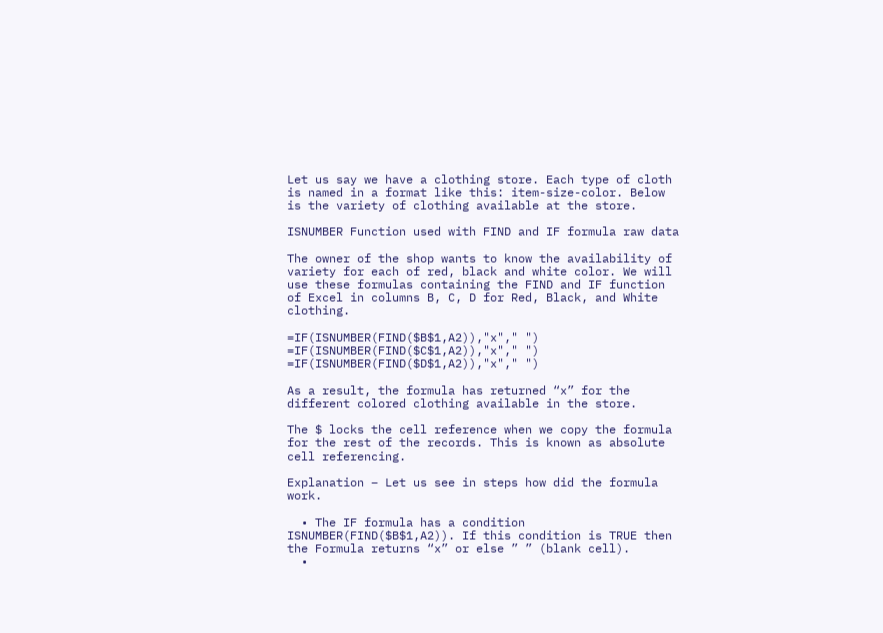Let us say we have a clothing store. Each type of cloth is named in a format like this: item-size-color. Below is the variety of clothing available at the store.

ISNUMBER Function used with FIND and IF formula raw data

The owner of the shop wants to know the availability of variety for each of red, black and white color. We will use these formulas containing the FIND and IF function of Excel in columns B, C, D for Red, Black, and White clothing.

=IF(ISNUMBER(FIND($B$1,A2)),"x"," ")
=IF(ISNUMBER(FIND($C$1,A2)),"x"," ")
=IF(ISNUMBER(FIND($D$1,A2)),"x"," ")

As a result, the formula has returned “x” for the different colored clothing available in the store.

The $ locks the cell reference when we copy the formula for the rest of the records. This is known as absolute cell referencing.

Explanation – Let us see in steps how did the formula work.

  • The IF formula has a condition ISNUMBER(FIND($B$1,A2)). If this condition is TRUE then the Formula returns “x” or else ” ” (blank cell).
  •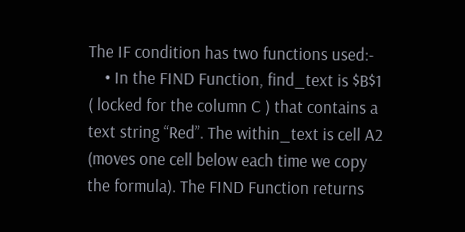The IF condition has two functions used:-
    • In the FIND Function, find_text is $B$1 ( locked for the column C ) that contains a text string “Red”. The within_text is cell A2 (moves one cell below each time we copy the formula). The FIND Function returns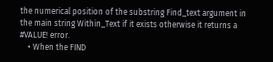the numerical position of the substring Find_text argument in the main string Within_Text if it exists otherwise it returns a #VALUE! error.
    • When the FIND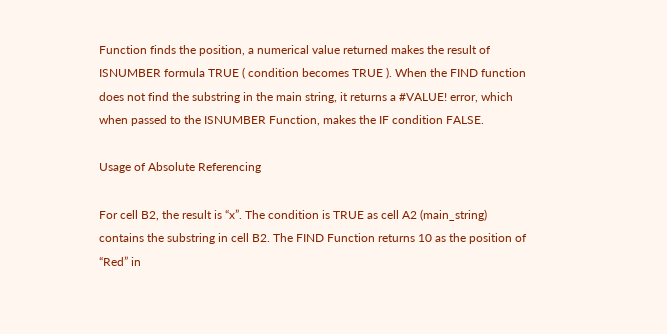Function finds the position, a numerical value returned makes the result of ISNUMBER formula TRUE ( condition becomes TRUE ). When the FIND function does not find the substring in the main string, it returns a #VALUE! error, which when passed to the ISNUMBER Function, makes the IF condition FALSE.

Usage of Absolute Referencing

For cell B2, the result is “x”. The condition is TRUE as cell A2 (main_string) contains the substring in cell B2. The FIND Function returns 10 as the position of “Red” in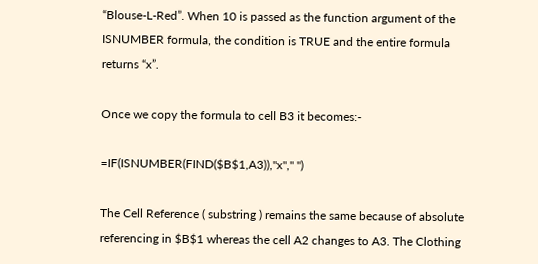“Blouse-L-Red”. When 10 is passed as the function argument of the ISNUMBER formula, the condition is TRUE and the entire formula returns “x”.

Once we copy the formula to cell B3 it becomes:-

=IF(ISNUMBER(FIND($B$1,A3)),"x"," ")

The Cell Reference ( substring ) remains the same because of absolute referencing in $B$1 whereas the cell A2 changes to A3. The Clothing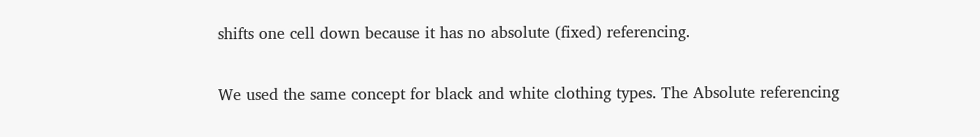shifts one cell down because it has no absolute (fixed) referencing.

We used the same concept for black and white clothing types. The Absolute referencing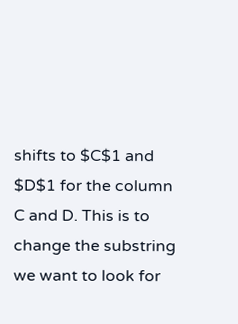shifts to $C$1 and $D$1 for the column C and D. This is to change the substring we want to look for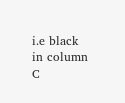i.e black in column C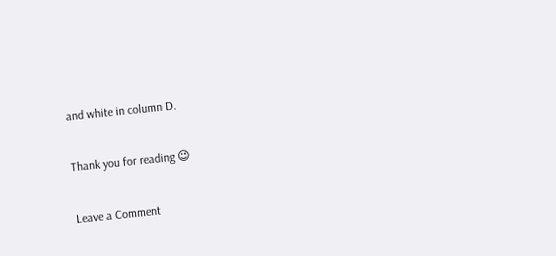and white in column D.

Thank you for reading 😉

Leave a Comment